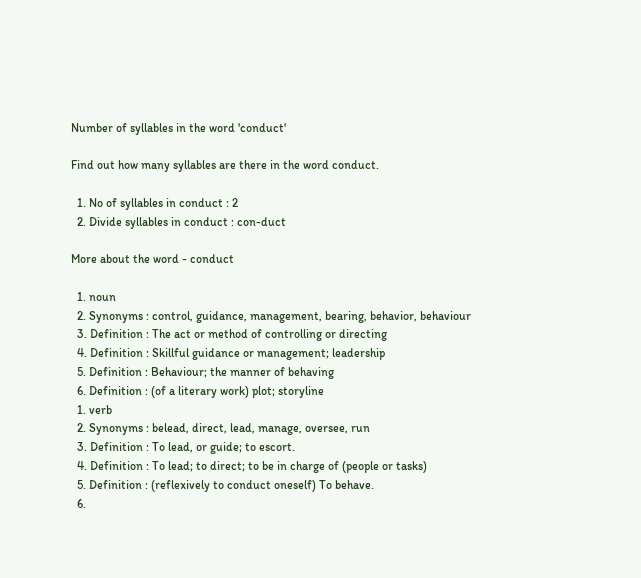Number of syllables in the word 'conduct'

Find out how many syllables are there in the word conduct.

  1. No of syllables in conduct : 2
  2. Divide syllables in conduct : con-duct

More about the word - conduct

  1. noun
  2. Synonyms : control, guidance, management, bearing, behavior, behaviour
  3. Definition : The act or method of controlling or directing
  4. Definition : Skillful guidance or management; leadership
  5. Definition : Behaviour; the manner of behaving
  6. Definition : (of a literary work) plot; storyline
  1. verb
  2. Synonyms : belead, direct, lead, manage, oversee, run
  3. Definition : To lead, or guide; to escort.
  4. Definition : To lead; to direct; to be in charge of (people or tasks)
  5. Definition : (reflexively to conduct oneself) To behave.
  6.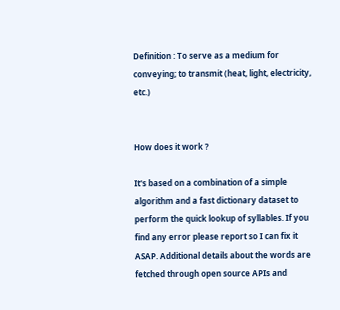Definition : To serve as a medium for conveying; to transmit (heat, light, electricity, etc.)


How does it work ?

It's based on a combination of a simple algorithm and a fast dictionary dataset to perform the quick lookup of syllables. If you find any error please report so I can fix it ASAP. Additional details about the words are fetched through open source APIs and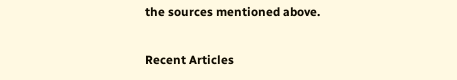the sources mentioned above.

Recent Articles